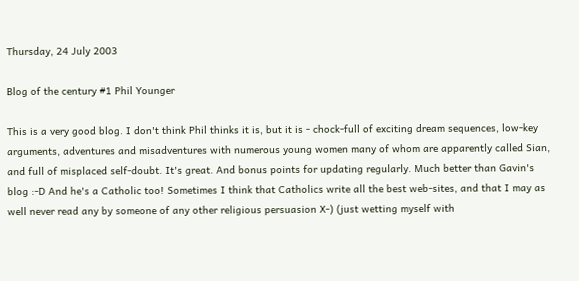Thursday, 24 July 2003

Blog of the century #1 Phil Younger

This is a very good blog. I don't think Phil thinks it is, but it is - chock-full of exciting dream sequences, low-key arguments, adventures and misadventures with numerous young women many of whom are apparently called Sian, and full of misplaced self-doubt. It's great. And bonus points for updating regularly. Much better than Gavin's blog :-D And he's a Catholic too! Sometimes I think that Catholics write all the best web-sites, and that I may as well never read any by someone of any other religious persuasion X-) (just wetting myself with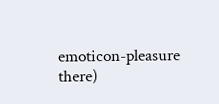emoticon-pleasure there)